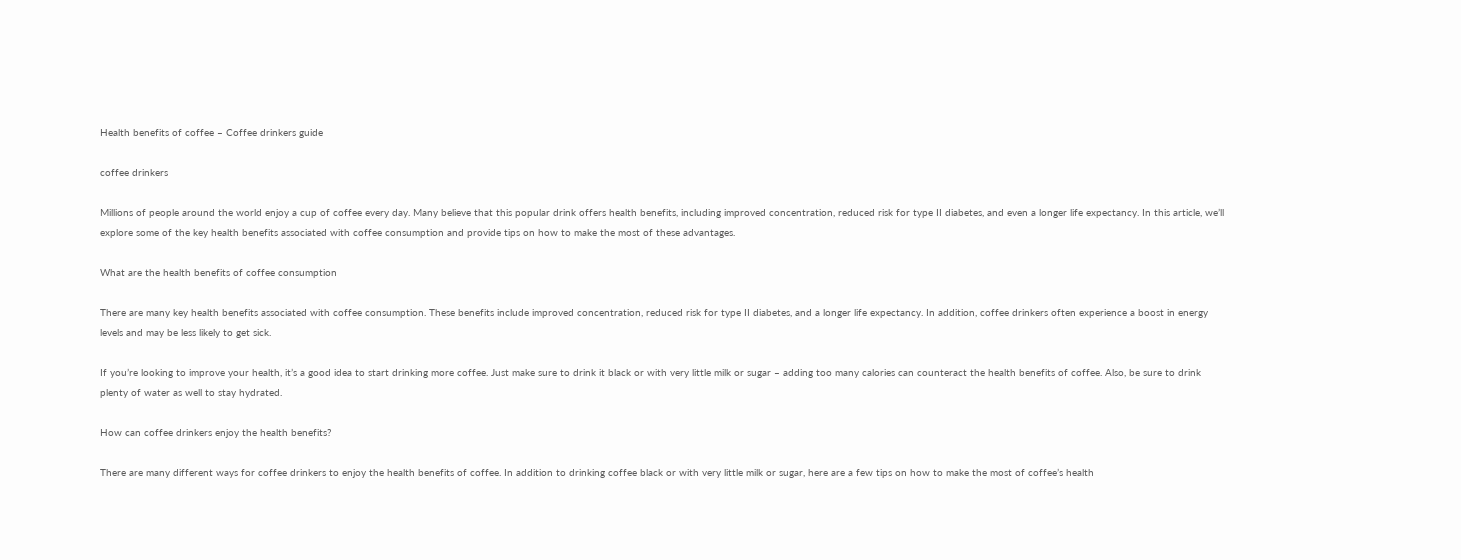Health benefits of coffee – Coffee drinkers guide

coffee drinkers

Millions of people around the world enjoy a cup of coffee every day. Many believe that this popular drink offers health benefits, including improved concentration, reduced risk for type II diabetes, and even a longer life expectancy. In this article, we’ll explore some of the key health benefits associated with coffee consumption and provide tips on how to make the most of these advantages.

What are the health benefits of coffee consumption

There are many key health benefits associated with coffee consumption. These benefits include improved concentration, reduced risk for type II diabetes, and a longer life expectancy. In addition, coffee drinkers often experience a boost in energy levels and may be less likely to get sick.

If you’re looking to improve your health, it’s a good idea to start drinking more coffee. Just make sure to drink it black or with very little milk or sugar – adding too many calories can counteract the health benefits of coffee. Also, be sure to drink plenty of water as well to stay hydrated.

How can coffee drinkers enjoy the health benefits?

There are many different ways for coffee drinkers to enjoy the health benefits of coffee. In addition to drinking coffee black or with very little milk or sugar, here are a few tips on how to make the most of coffee’s health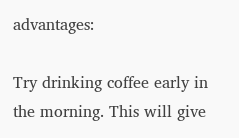advantages:

Try drinking coffee early in the morning. This will give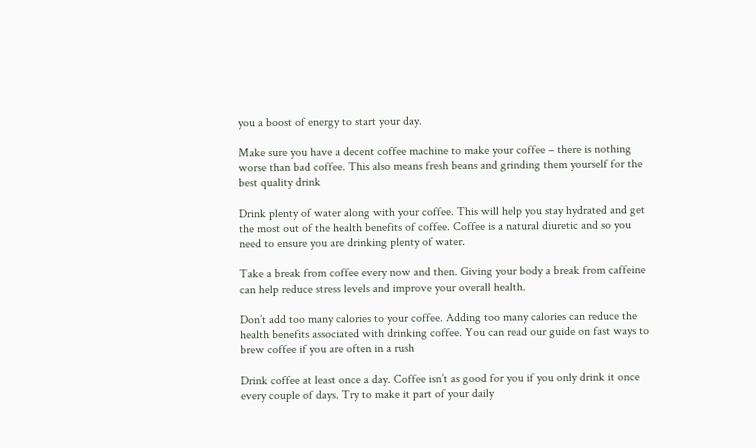you a boost of energy to start your day.

Make sure you have a decent coffee machine to make your coffee – there is nothing worse than bad coffee. This also means fresh beans and grinding them yourself for the best quality drink

Drink plenty of water along with your coffee. This will help you stay hydrated and get the most out of the health benefits of coffee. Coffee is a natural diuretic and so you need to ensure you are drinking plenty of water.

Take a break from coffee every now and then. Giving your body a break from caffeine can help reduce stress levels and improve your overall health.

Don’t add too many calories to your coffee. Adding too many calories can reduce the health benefits associated with drinking coffee. You can read our guide on fast ways to brew coffee if you are often in a rush

Drink coffee at least once a day. Coffee isn’t as good for you if you only drink it once every couple of days. Try to make it part of your daily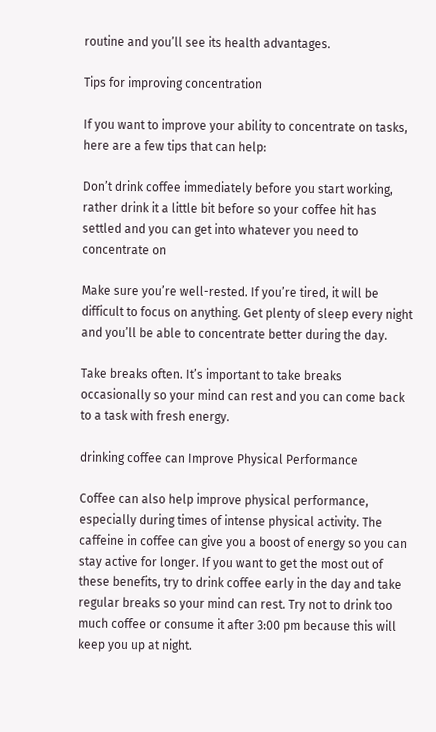routine and you’ll see its health advantages.

Tips for improving concentration

If you want to improve your ability to concentrate on tasks, here are a few tips that can help:

Don’t drink coffee immediately before you start working, rather drink it a little bit before so your coffee hit has settled and you can get into whatever you need to concentrate on

Make sure you’re well-rested. If you’re tired, it will be difficult to focus on anything. Get plenty of sleep every night and you’ll be able to concentrate better during the day.

Take breaks often. It’s important to take breaks occasionally so your mind can rest and you can come back to a task with fresh energy.

drinking coffee can Improve Physical Performance

Coffee can also help improve physical performance, especially during times of intense physical activity. The caffeine in coffee can give you a boost of energy so you can stay active for longer. If you want to get the most out of these benefits, try to drink coffee early in the day and take regular breaks so your mind can rest. Try not to drink too much coffee or consume it after 3:00 pm because this will keep you up at night.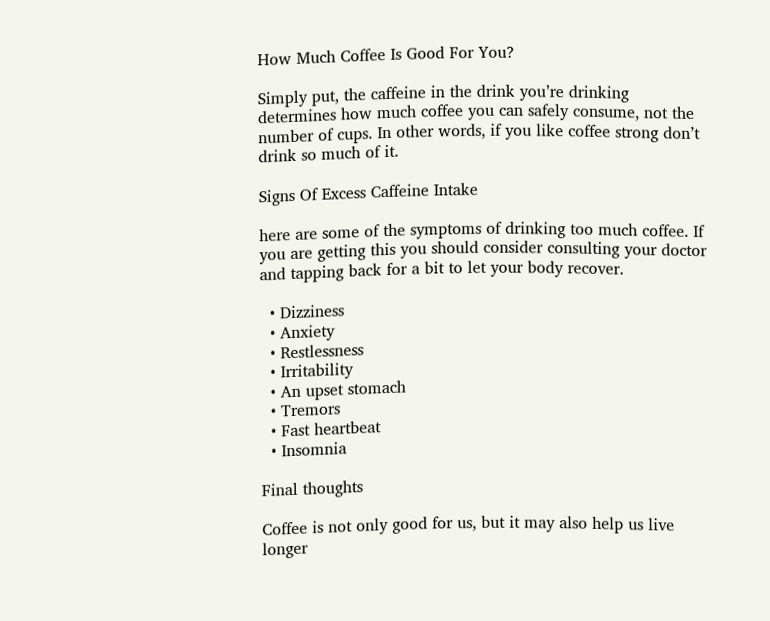How Much Coffee Is Good For You?

Simply put, the caffeine in the drink you’re drinking determines how much coffee you can safely consume, not the number of cups. In other words, if you like coffee strong don’t drink so much of it.

Signs Of Excess Caffeine Intake

here are some of the symptoms of drinking too much coffee. If you are getting this you should consider consulting your doctor and tapping back for a bit to let your body recover.

  • Dizziness
  • Anxiety
  • Restlessness
  • Irritability
  • An upset stomach
  • Tremors
  • Fast heartbeat
  • Insomnia

Final thoughts

Coffee is not only good for us, but it may also help us live longer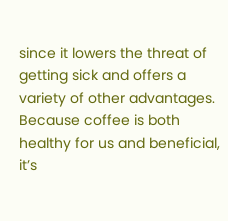since it lowers the threat of getting sick and offers a variety of other advantages. Because coffee is both healthy for us and beneficial, it’s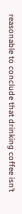reasonable to conclude that drinking coffee isn’t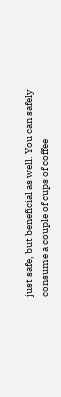just safe, but beneficial as well. You can safely consume a couple of cups of coffee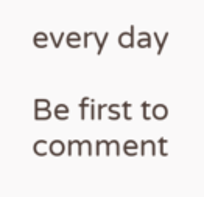every day

Be first to comment